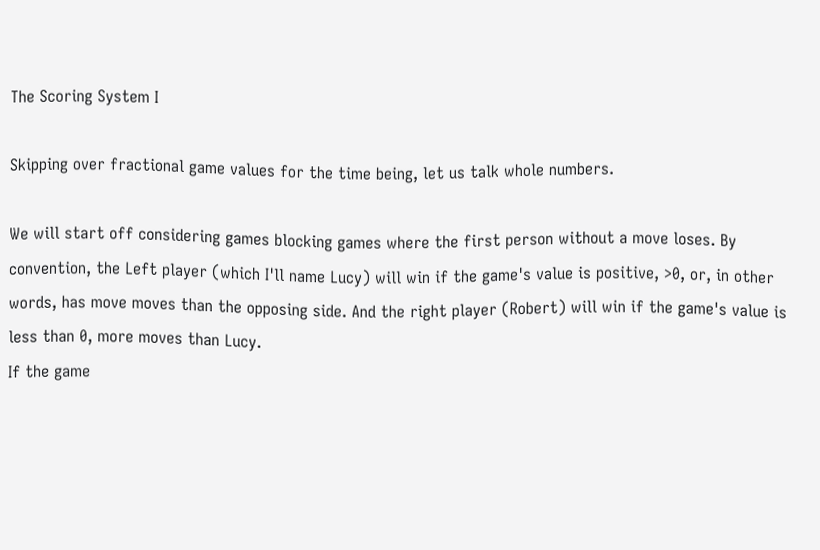The Scoring System I

Skipping over fractional game values for the time being, let us talk whole numbers.

We will start off considering games blocking games where the first person without a move loses. By convention, the Left player (which I'll name Lucy) will win if the game's value is positive, >0, or, in other words, has move moves than the opposing side. And the right player (Robert) will win if the game's value is less than 0, more moves than Lucy.
If the game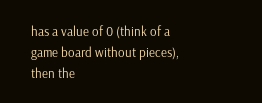has a value of 0 (think of a game board without pieces), then the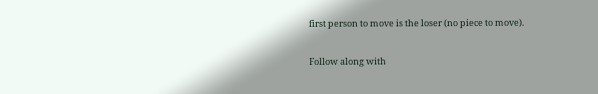first person to move is the loser (no piece to move).

Follow along with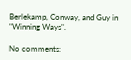Berlekamp, Conway, and Guy in "Winning Ways".

No comments: